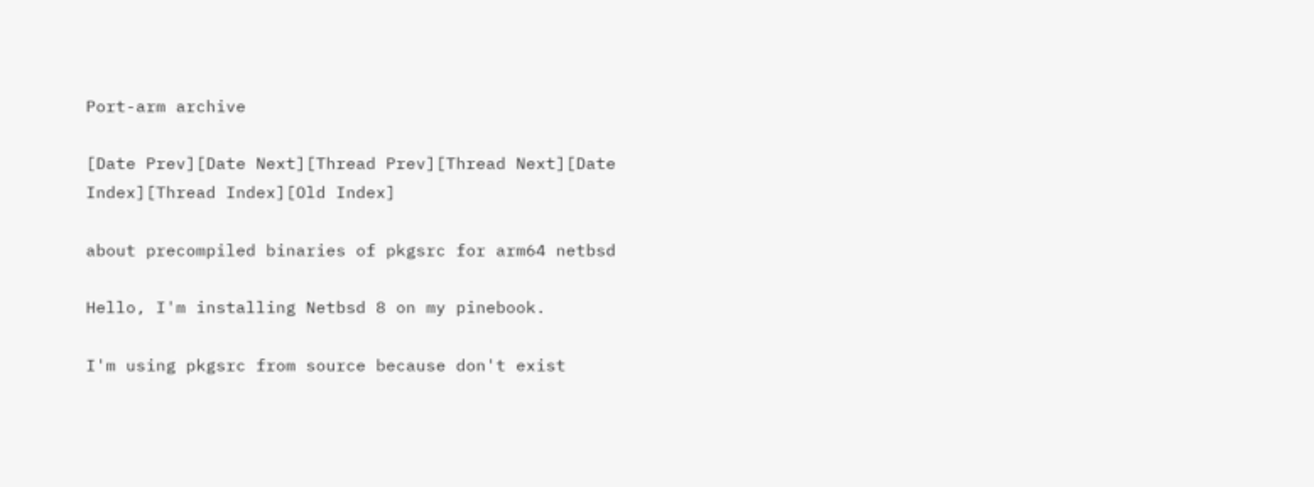Port-arm archive

[Date Prev][Date Next][Thread Prev][Thread Next][Date Index][Thread Index][Old Index]

about precompiled binaries of pkgsrc for arm64 netbsd

Hello, I'm installing Netbsd 8 on my pinebook.

I'm using pkgsrc from source because don't exist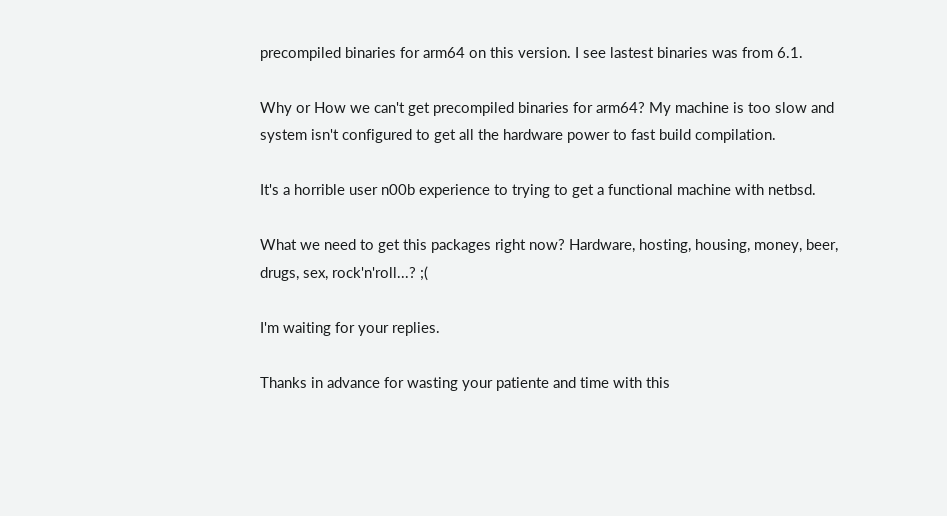precompiled binaries for arm64 on this version. I see lastest binaries was from 6.1.

Why or How we can't get precompiled binaries for arm64? My machine is too slow and system isn't configured to get all the hardware power to fast build compilation.

It's a horrible user n00b experience to trying to get a functional machine with netbsd.

What we need to get this packages right now? Hardware, hosting, housing, money, beer, drugs, sex, rock'n'roll...? ;(

I'm waiting for your replies.

Thanks in advance for wasting your patiente and time with this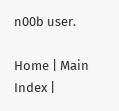n00b user.

Home | Main Index |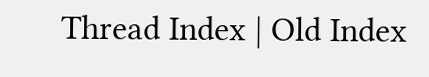Thread Index | Old Index